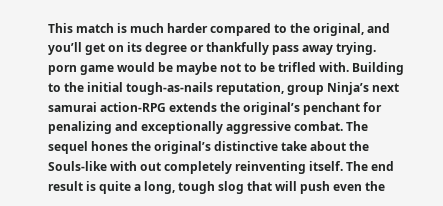This match is much harder compared to the original, and you’ll get on its degree or thankfully pass away trying. porn game would be maybe not to be trifled with. Building to the initial tough-as-nails reputation, group Ninja’s next samurai action-RPG extends the original’s penchant for penalizing and exceptionally aggressive combat. The sequel hones the original’s distinctive take about the Souls-like with out completely reinventing itself. The end result is quite a long, tough slog that will push even the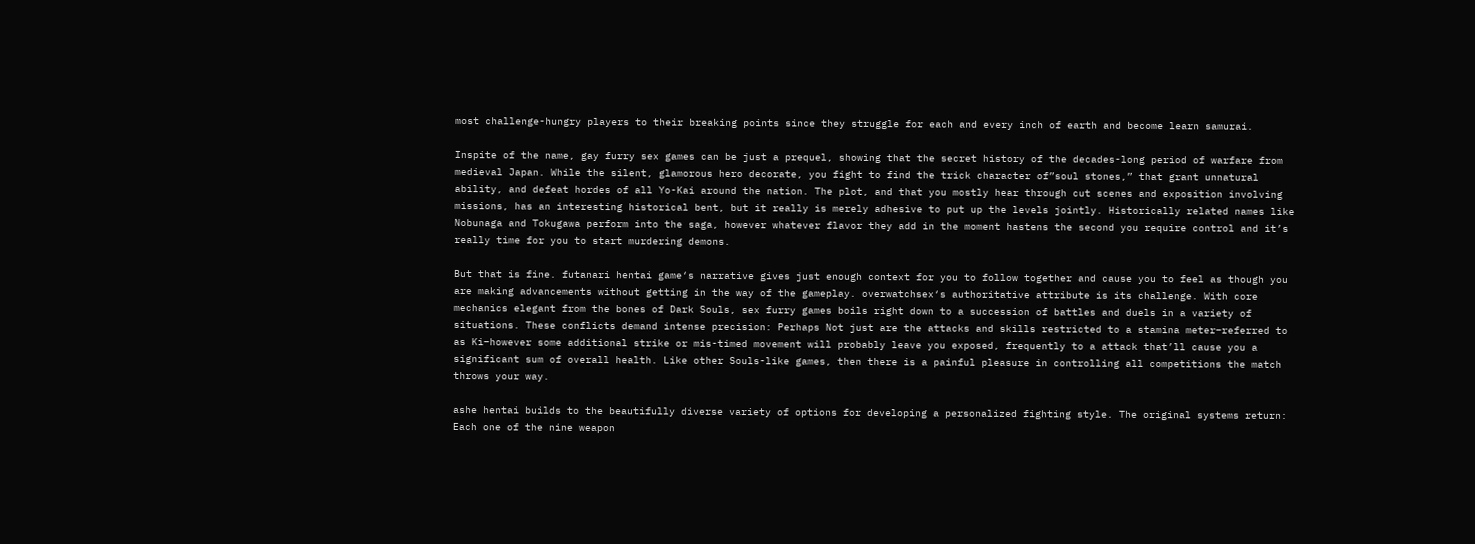most challenge-hungry players to their breaking points since they struggle for each and every inch of earth and become learn samurai.

Inspite of the name, gay furry sex games can be just a prequel, showing that the secret history of the decades-long period of warfare from medieval Japan. While the silent, glamorous hero decorate, you fight to find the trick character of”soul stones,” that grant unnatural ability, and defeat hordes of all Yo-Kai around the nation. The plot, and that you mostly hear through cut scenes and exposition involving missions, has an interesting historical bent, but it really is merely adhesive to put up the levels jointly. Historically related names like Nobunaga and Tokugawa perform into the saga, however whatever flavor they add in the moment hastens the second you require control and it’s really time for you to start murdering demons.

But that is fine. futanari hentai game‘s narrative gives just enough context for you to follow together and cause you to feel as though you are making advancements without getting in the way of the gameplay. overwatchsex‘s authoritative attribute is its challenge. With core mechanics elegant from the bones of Dark Souls, sex furry games boils right down to a succession of battles and duels in a variety of situations. These conflicts demand intense precision: Perhaps Not just are the attacks and skills restricted to a stamina meter–referred to as Ki–however some additional strike or mis-timed movement will probably leave you exposed, frequently to a attack that’ll cause you a significant sum of overall health. Like other Souls-like games, then there is a painful pleasure in controlling all competitions the match throws your way.

ashe hentai builds to the beautifully diverse variety of options for developing a personalized fighting style. The original systems return: Each one of the nine weapon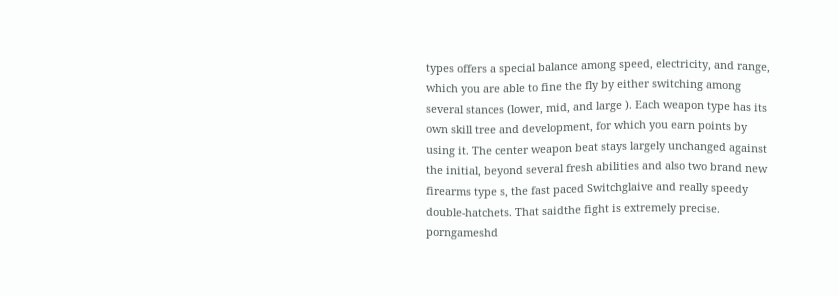types offers a special balance among speed, electricity, and range, which you are able to fine the fly by either switching among several stances (lower, mid, and large ). Each weapon type has its own skill tree and development, for which you earn points by using it. The center weapon beat stays largely unchanged against the initial, beyond several fresh abilities and also two brand new firearms type s, the fast paced Switchglaive and really speedy double-hatchets. That saidthe fight is extremely precise. porngameshd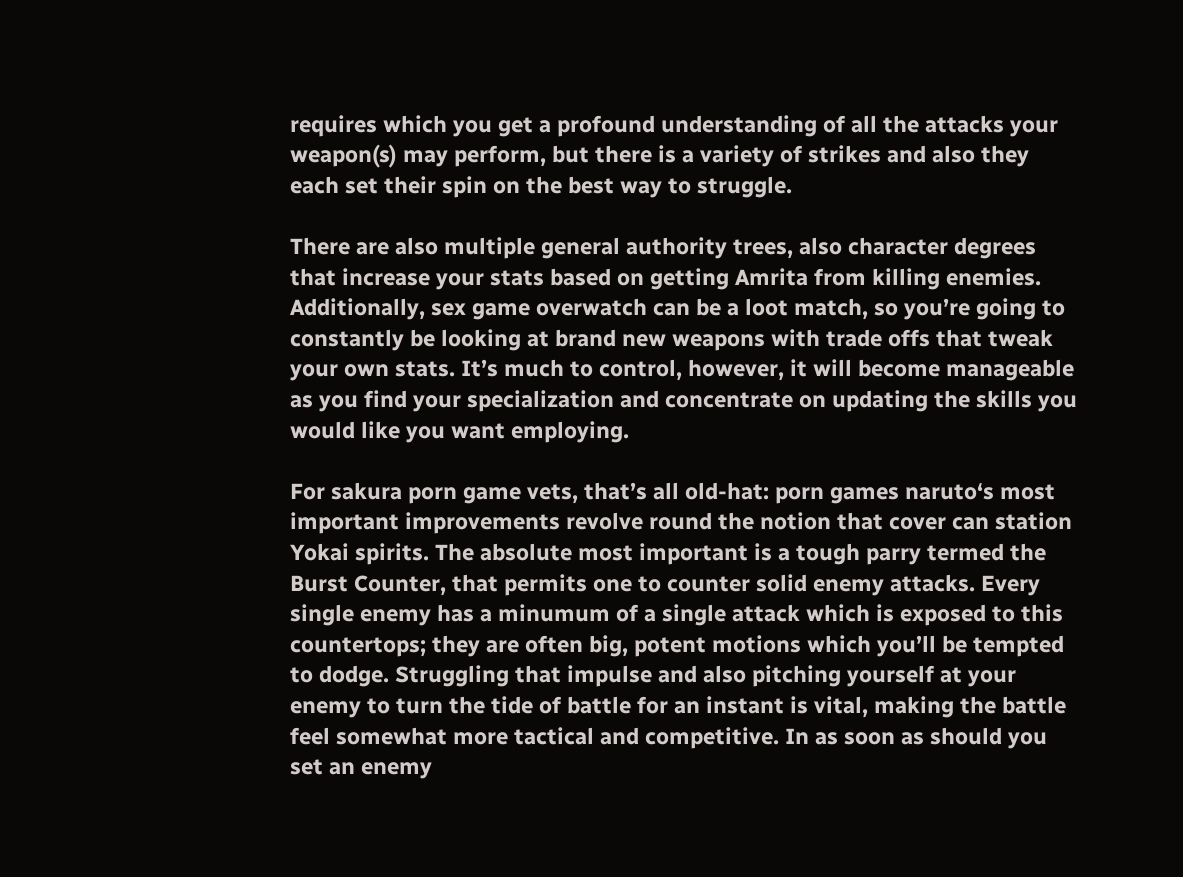requires which you get a profound understanding of all the attacks your weapon(s) may perform, but there is a variety of strikes and also they each set their spin on the best way to struggle.

There are also multiple general authority trees, also character degrees that increase your stats based on getting Amrita from killing enemies. Additionally, sex game overwatch can be a loot match, so you’re going to constantly be looking at brand new weapons with trade offs that tweak your own stats. It’s much to control, however, it will become manageable as you find your specialization and concentrate on updating the skills you would like you want employing.

For sakura porn game vets, that’s all old-hat: porn games naruto‘s most important improvements revolve round the notion that cover can station Yokai spirits. The absolute most important is a tough parry termed the Burst Counter, that permits one to counter solid enemy attacks. Every single enemy has a minumum of a single attack which is exposed to this countertops; they are often big, potent motions which you’ll be tempted to dodge. Struggling that impulse and also pitching yourself at your enemy to turn the tide of battle for an instant is vital, making the battle feel somewhat more tactical and competitive. In as soon as should you set an enemy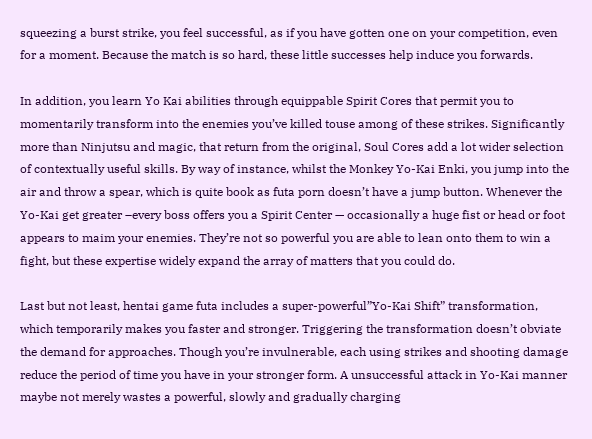squeezing a burst strike, you feel successful, as if you have gotten one on your competition, even for a moment. Because the match is so hard, these little successes help induce you forwards.

In addition, you learn Yo Kai abilities through equippable Spirit Cores that permit you to momentarily transform into the enemies you’ve killed touse among of these strikes. Significantly more than Ninjutsu and magic, that return from the original, Soul Cores add a lot wider selection of contextually useful skills. By way of instance, whilst the Monkey Yo-Kai Enki, you jump into the air and throw a spear, which is quite book as futa porn doesn’t have a jump button. Whenever the Yo-Kai get greater –every boss offers you a Spirit Center — occasionally a huge fist or head or foot appears to maim your enemies. They’re not so powerful you are able to lean onto them to win a fight, but these expertise widely expand the array of matters that you could do.

Last but not least, hentai game futa includes a super-powerful”Yo-Kai Shift” transformation, which temporarily makes you faster and stronger. Triggering the transformation doesn’t obviate the demand for approaches. Though you’re invulnerable, each using strikes and shooting damage reduce the period of time you have in your stronger form. A unsuccessful attack in Yo-Kai manner maybe not merely wastes a powerful, slowly and gradually charging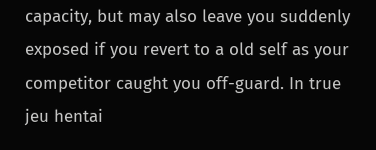capacity, but may also leave you suddenly exposed if you revert to a old self as your competitor caught you off-guard. In true jeu hentai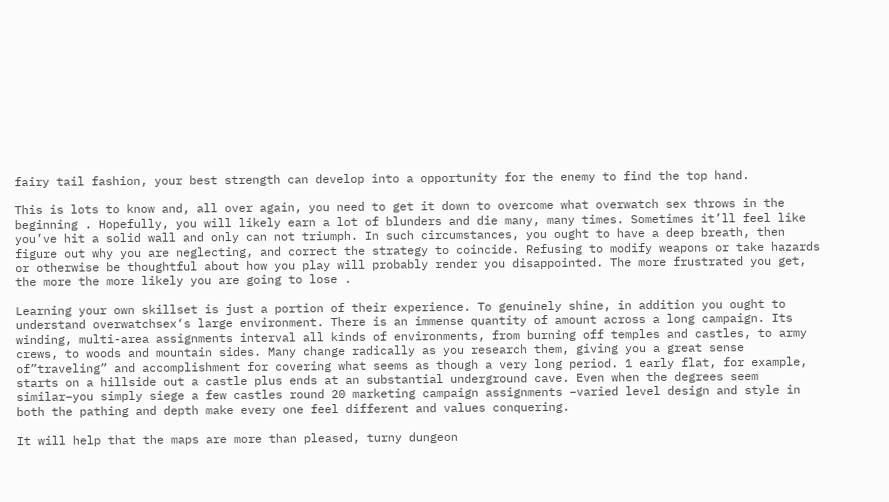fairy tail fashion, your best strength can develop into a opportunity for the enemy to find the top hand.

This is lots to know and, all over again, you need to get it down to overcome what overwatch sex throws in the beginning . Hopefully, you will likely earn a lot of blunders and die many, many times. Sometimes it’ll feel like you’ve hit a solid wall and only can not triumph. In such circumstances, you ought to have a deep breath, then figure out why you are neglecting, and correct the strategy to coincide. Refusing to modify weapons or take hazards or otherwise be thoughtful about how you play will probably render you disappointed. The more frustrated you get, the more the more likely you are going to lose .

Learning your own skillset is just a portion of their experience. To genuinely shine, in addition you ought to understand overwatchsex‘s large environment. There is an immense quantity of amount across a long campaign. Its winding, multi-area assignments interval all kinds of environments, from burning off temples and castles, to army crews, to woods and mountain sides. Many change radically as you research them, giving you a great sense of”traveling” and accomplishment for covering what seems as though a very long period. 1 early flat, for example, starts on a hillside out a castle plus ends at an substantial underground cave. Even when the degrees seem similar–you simply siege a few castles round 20 marketing campaign assignments –varied level design and style in both the pathing and depth make every one feel different and values conquering.

It will help that the maps are more than pleased, turny dungeon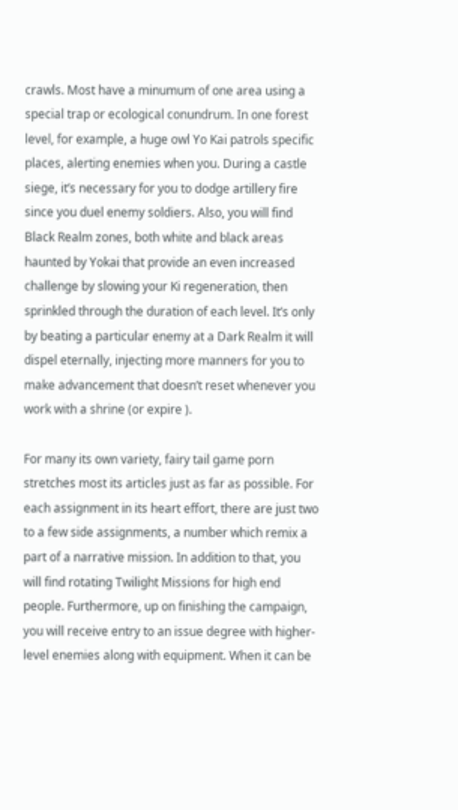crawls. Most have a minumum of one area using a special trap or ecological conundrum. In one forest level, for example, a huge owl Yo Kai patrols specific places, alerting enemies when you. During a castle siege, it’s necessary for you to dodge artillery fire since you duel enemy soldiers. Also, you will find Black Realm zones, both white and black areas haunted by Yokai that provide an even increased challenge by slowing your Ki regeneration, then sprinkled through the duration of each level. It’s only by beating a particular enemy at a Dark Realm it will dispel eternally, injecting more manners for you to make advancement that doesn’t reset whenever you work with a shrine (or expire ).

For many its own variety, fairy tail game porn stretches most its articles just as far as possible. For each assignment in its heart effort, there are just two to a few side assignments, a number which remix a part of a narrative mission. In addition to that, you will find rotating Twilight Missions for high end people. Furthermore, up on finishing the campaign, you will receive entry to an issue degree with higher-level enemies along with equipment. When it can be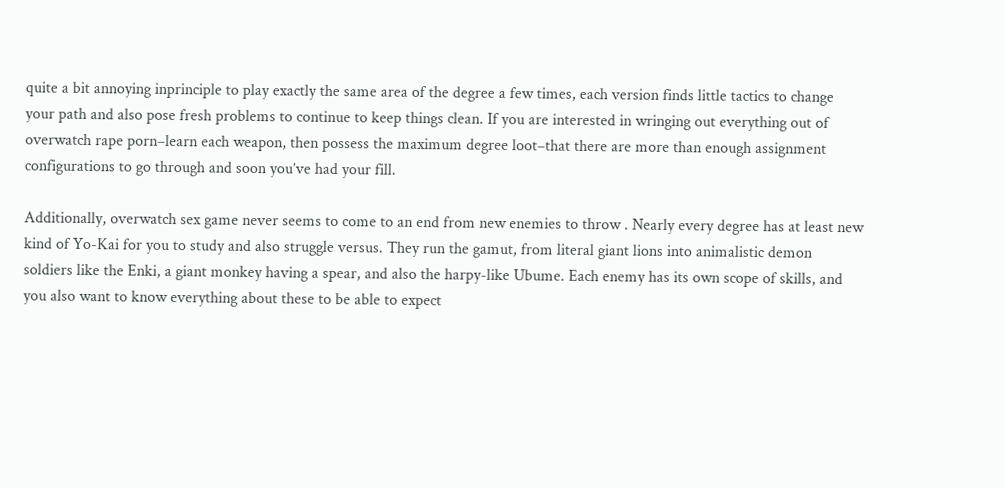quite a bit annoying inprinciple to play exactly the same area of the degree a few times, each version finds little tactics to change your path and also pose fresh problems to continue to keep things clean. If you are interested in wringing out everything out of overwatch rape porn–learn each weapon, then possess the maximum degree loot–that there are more than enough assignment configurations to go through and soon you’ve had your fill.

Additionally, overwatch sex game never seems to come to an end from new enemies to throw . Nearly every degree has at least new kind of Yo-Kai for you to study and also struggle versus. They run the gamut, from literal giant lions into animalistic demon soldiers like the Enki, a giant monkey having a spear, and also the harpy-like Ubume. Each enemy has its own scope of skills, and you also want to know everything about these to be able to expect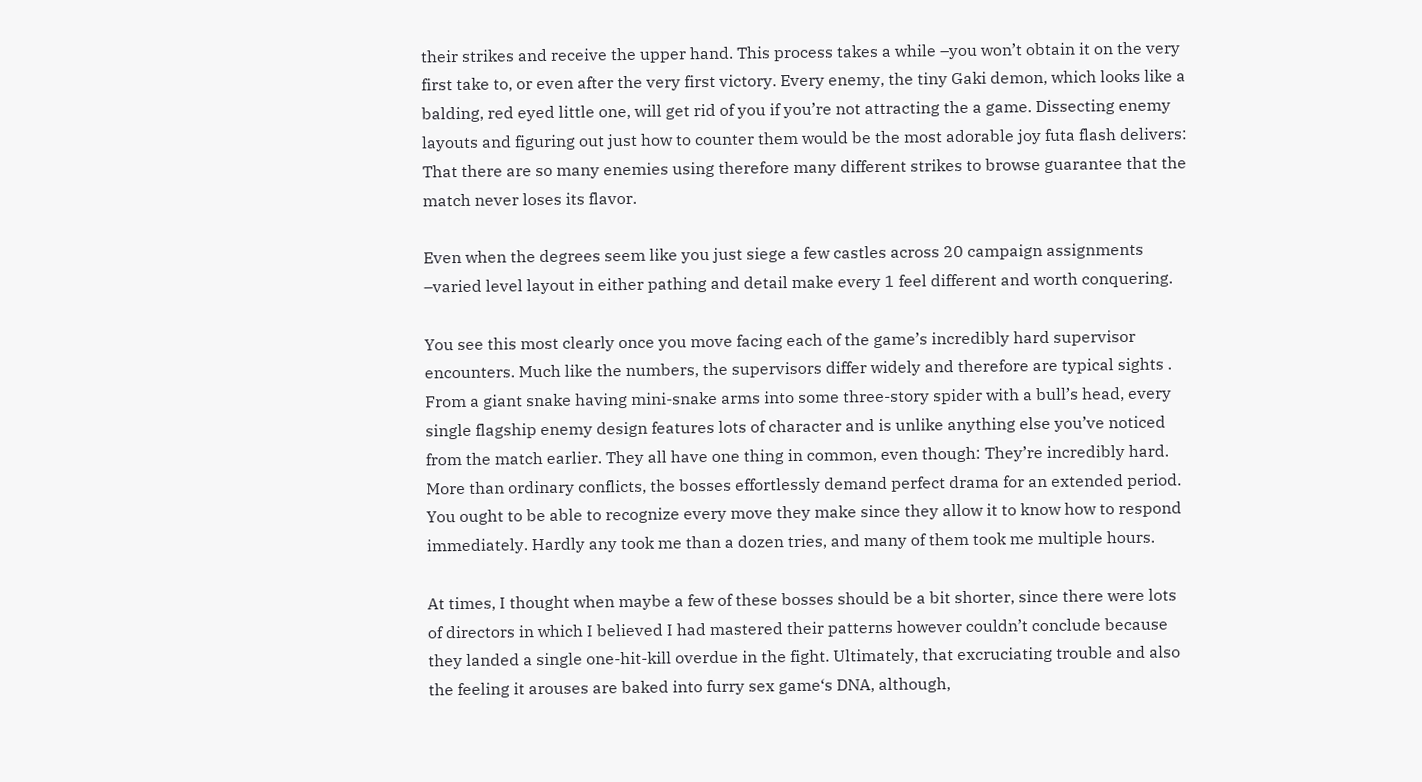their strikes and receive the upper hand. This process takes a while –you won’t obtain it on the very first take to, or even after the very first victory. Every enemy, the tiny Gaki demon, which looks like a balding, red eyed little one, will get rid of you if you’re not attracting the a game. Dissecting enemy layouts and figuring out just how to counter them would be the most adorable joy futa flash delivers: That there are so many enemies using therefore many different strikes to browse guarantee that the match never loses its flavor.

Even when the degrees seem like you just siege a few castles across 20 campaign assignments –varied level layout in either pathing and detail make every 1 feel different and worth conquering.

You see this most clearly once you move facing each of the game’s incredibly hard supervisor encounters. Much like the numbers, the supervisors differ widely and therefore are typical sights . From a giant snake having mini-snake arms into some three-story spider with a bull’s head, every single flagship enemy design features lots of character and is unlike anything else you’ve noticed from the match earlier. They all have one thing in common, even though: They’re incredibly hard. More than ordinary conflicts, the bosses effortlessly demand perfect drama for an extended period. You ought to be able to recognize every move they make since they allow it to know how to respond immediately. Hardly any took me than a dozen tries, and many of them took me multiple hours.

At times, I thought when maybe a few of these bosses should be a bit shorter, since there were lots of directors in which I believed I had mastered their patterns however couldn’t conclude because they landed a single one-hit-kill overdue in the fight. Ultimately, that excruciating trouble and also the feeling it arouses are baked into furry sex game‘s DNA, although,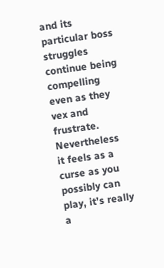and its particular boss struggles continue being compelling even as they vex and frustrate. Nevertheless it feels as a curse as you possibly can play, it’s really a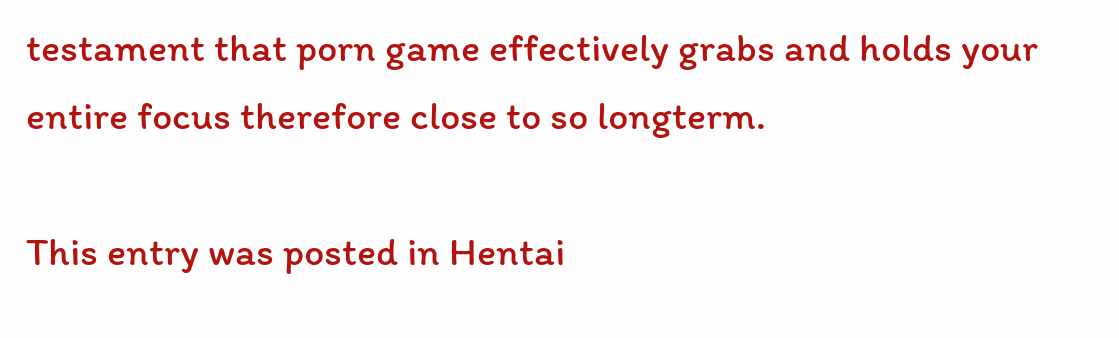testament that porn game effectively grabs and holds your entire focus therefore close to so longterm.

This entry was posted in Hentai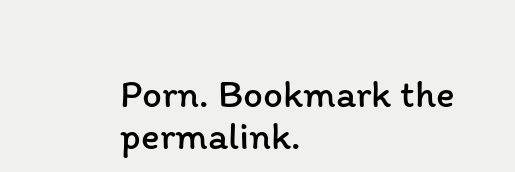Porn. Bookmark the permalink.